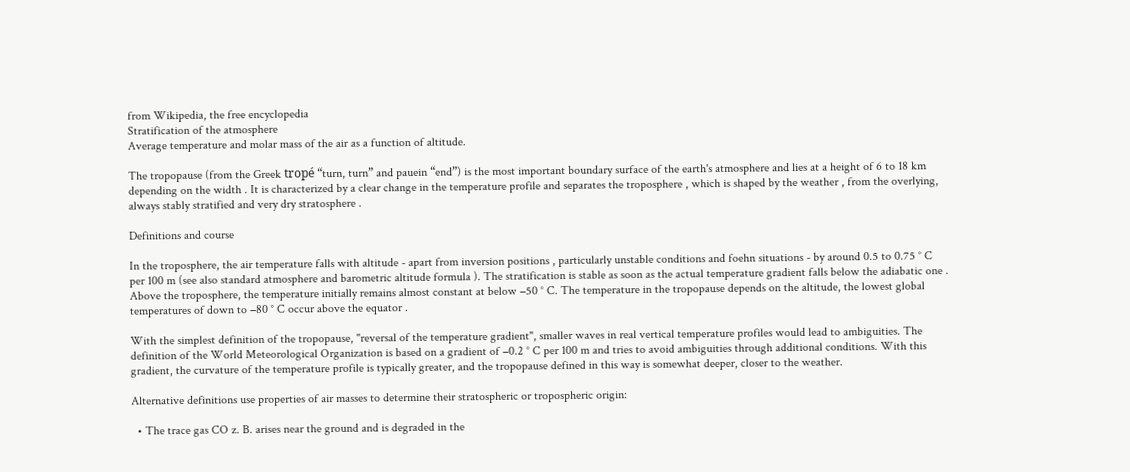from Wikipedia, the free encyclopedia
Stratification of the atmosphere
Average temperature and molar mass of the air as a function of altitude.

The tropopause (from the Greek tropé “turn, turn” and pauein “end”) is the most important boundary surface of the earth's atmosphere and lies at a height of 6 to 18 km depending on the width . It is characterized by a clear change in the temperature profile and separates the troposphere , which is shaped by the weather , from the overlying, always stably stratified and very dry stratosphere .

Definitions and course

In the troposphere, the air temperature falls with altitude - apart from inversion positions , particularly unstable conditions and foehn situations - by around 0.5 to 0.75 ° C per 100 m (see also standard atmosphere and barometric altitude formula ). The stratification is stable as soon as the actual temperature gradient falls below the adiabatic one . Above the troposphere, the temperature initially remains almost constant at below −50 ° C. The temperature in the tropopause depends on the altitude, the lowest global temperatures of down to −80 ° C occur above the equator .

With the simplest definition of the tropopause, "reversal of the temperature gradient", smaller waves in real vertical temperature profiles would lead to ambiguities. The definition of the World Meteorological Organization is based on a gradient of −0.2 ° C per 100 m and tries to avoid ambiguities through additional conditions. With this gradient, the curvature of the temperature profile is typically greater, and the tropopause defined in this way is somewhat deeper, closer to the weather.

Alternative definitions use properties of air masses to determine their stratospheric or tropospheric origin:

  • The trace gas CO z. B. arises near the ground and is degraded in the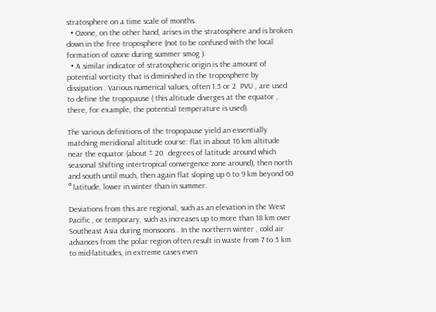stratosphere on a time scale of months.
  • Ozone, on the other hand, arises in the stratosphere and is broken down in the free troposphere (not to be confused with the local formation of ozone during summer smog ).
  • A similar indicator of stratospheric origin is the amount of potential vorticity that is diminished in the troposphere by dissipation . Various numerical values, often 1.5 or 2  PVU , are used to define the tropopause ( this altitude diverges at the equator , there, for example, the potential temperature is used).

The various definitions of the tropopause yield an essentially matching meridional altitude course: flat in about 16 km altitude near the equator (about ± 20  degrees of latitude around which seasonal Shifting intertropical convergence zone around), then north and south until much, then again flat sloping up 6 to 9 km beyond 60 ° latitude, lower in winter than in summer.

Deviations from this are regional, such as an elevation in the West Pacific , or temporary, such as increases up to more than 18 km over Southeast Asia during monsoons . In the northern winter , cold air advances from the polar region often result in waste from 7 to 5 km to mid-latitudes, in extreme cases even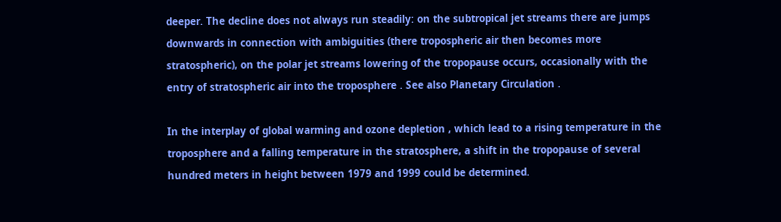deeper. The decline does not always run steadily: on the subtropical jet streams there are jumps downwards in connection with ambiguities (there tropospheric air then becomes more stratospheric), on the polar jet streams lowering of the tropopause occurs, occasionally with the entry of stratospheric air into the troposphere . See also Planetary Circulation .

In the interplay of global warming and ozone depletion , which lead to a rising temperature in the troposphere and a falling temperature in the stratosphere, a shift in the tropopause of several hundred meters in height between 1979 and 1999 could be determined.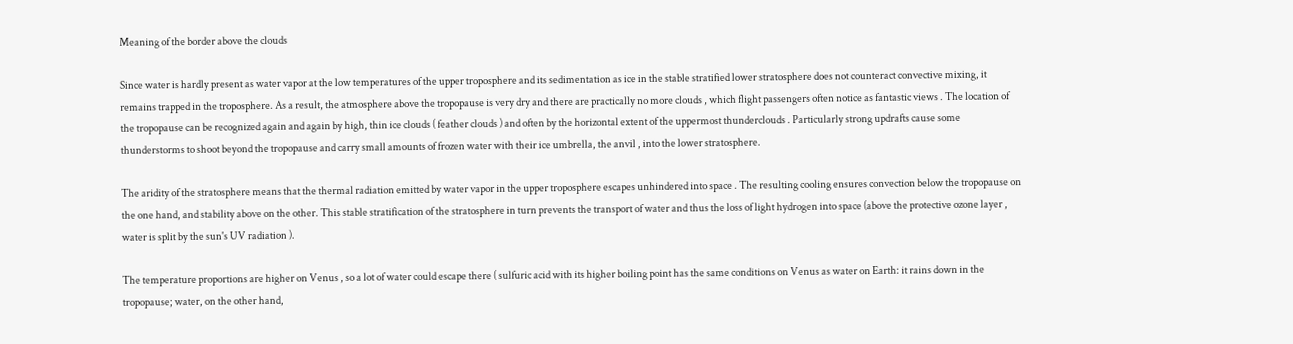Meaning of the border above the clouds

Since water is hardly present as water vapor at the low temperatures of the upper troposphere and its sedimentation as ice in the stable stratified lower stratosphere does not counteract convective mixing, it remains trapped in the troposphere. As a result, the atmosphere above the tropopause is very dry and there are practically no more clouds , which flight passengers often notice as fantastic views . The location of the tropopause can be recognized again and again by high, thin ice clouds ( feather clouds ) and often by the horizontal extent of the uppermost thunderclouds . Particularly strong updrafts cause some thunderstorms to shoot beyond the tropopause and carry small amounts of frozen water with their ice umbrella, the anvil , into the lower stratosphere.

The aridity of the stratosphere means that the thermal radiation emitted by water vapor in the upper troposphere escapes unhindered into space . The resulting cooling ensures convection below the tropopause on the one hand, and stability above on the other. This stable stratification of the stratosphere in turn prevents the transport of water and thus the loss of light hydrogen into space (above the protective ozone layer , water is split by the sun's UV radiation ).

The temperature proportions are higher on Venus , so a lot of water could escape there ( sulfuric acid with its higher boiling point has the same conditions on Venus as water on Earth: it rains down in the tropopause; water, on the other hand,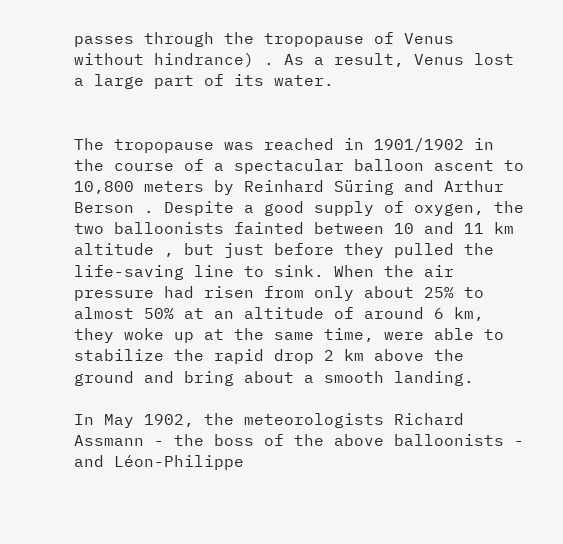passes through the tropopause of Venus without hindrance) . As a result, Venus lost a large part of its water.


The tropopause was reached in 1901/1902 in the course of a spectacular balloon ascent to 10,800 meters by Reinhard Süring and Arthur Berson . Despite a good supply of oxygen, the two balloonists fainted between 10 and 11 km altitude , but just before they pulled the life-saving line to sink. When the air pressure had risen from only about 25% to almost 50% at an altitude of around 6 km, they woke up at the same time, were able to stabilize the rapid drop 2 km above the ground and bring about a smooth landing.

In May 1902, the meteorologists Richard Assmann - the boss of the above balloonists - and Léon-Philippe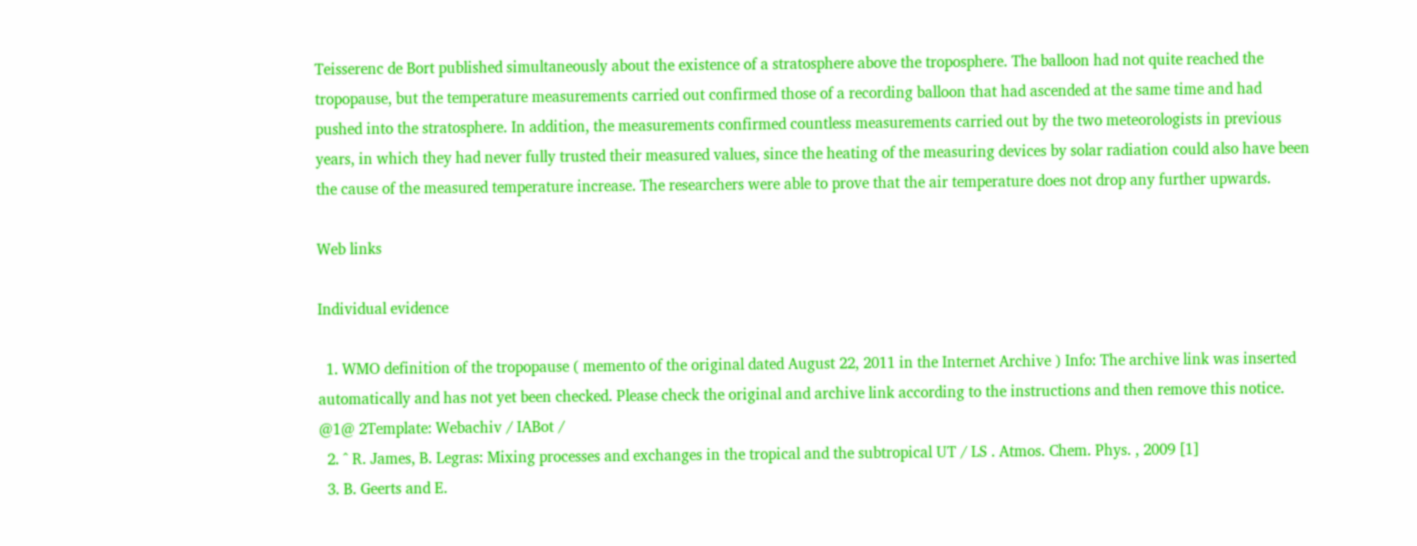Teisserenc de Bort published simultaneously about the existence of a stratosphere above the troposphere. The balloon had not quite reached the tropopause, but the temperature measurements carried out confirmed those of a recording balloon that had ascended at the same time and had pushed into the stratosphere. In addition, the measurements confirmed countless measurements carried out by the two meteorologists in previous years, in which they had never fully trusted their measured values, since the heating of the measuring devices by solar radiation could also have been the cause of the measured temperature increase. The researchers were able to prove that the air temperature does not drop any further upwards.

Web links

Individual evidence

  1. WMO definition of the tropopause ( memento of the original dated August 22, 2011 in the Internet Archive ) Info: The archive link was inserted automatically and has not yet been checked. Please check the original and archive link according to the instructions and then remove this notice. @1@ 2Template: Webachiv / IABot /
  2. ^ R. James, B. Legras: Mixing processes and exchanges in the tropical and the subtropical UT / LS . Atmos. Chem. Phys. , 2009 [1]
  3. B. Geerts and E.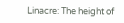Linacre: The height of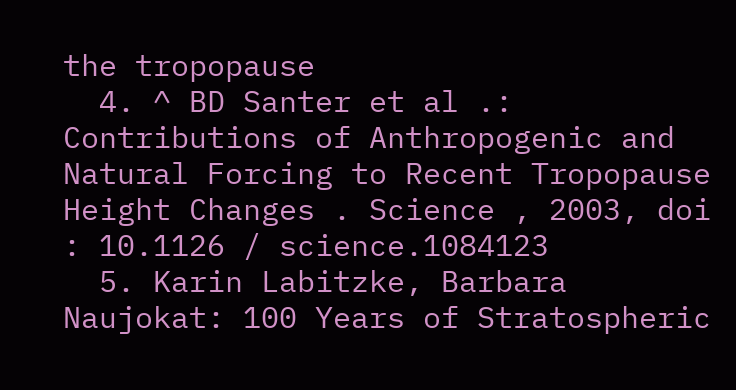the tropopause
  4. ^ BD Santer et al .: Contributions of Anthropogenic and Natural Forcing to Recent Tropopause Height Changes . Science , 2003, doi : 10.1126 / science.1084123
  5. Karin Labitzke, Barbara Naujokat: 100 Years of Stratospheric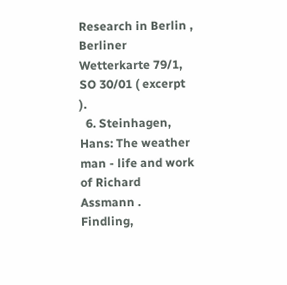Research in Berlin , Berliner Wetterkarte 79/1, SO 30/01 ( excerpt ).
  6. Steinhagen, Hans: The weather man - life and work of Richard Assmann . Findling,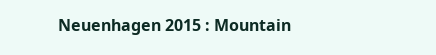Neuenhagen 2015 : Mountain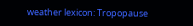weather lexicon: Tropopause